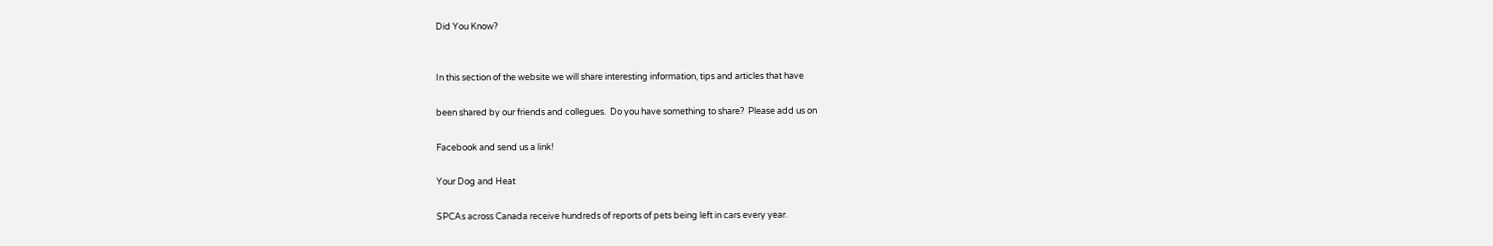Did You Know?


In this section of the website we will share interesting information, tips and articles that have

been shared by our friends and collegues.  Do you have something to share?  Please add us on

Facebook and send us a link!

Your Dog and Heat

SPCAs across Canada receive hundreds of reports of pets being left in cars every year.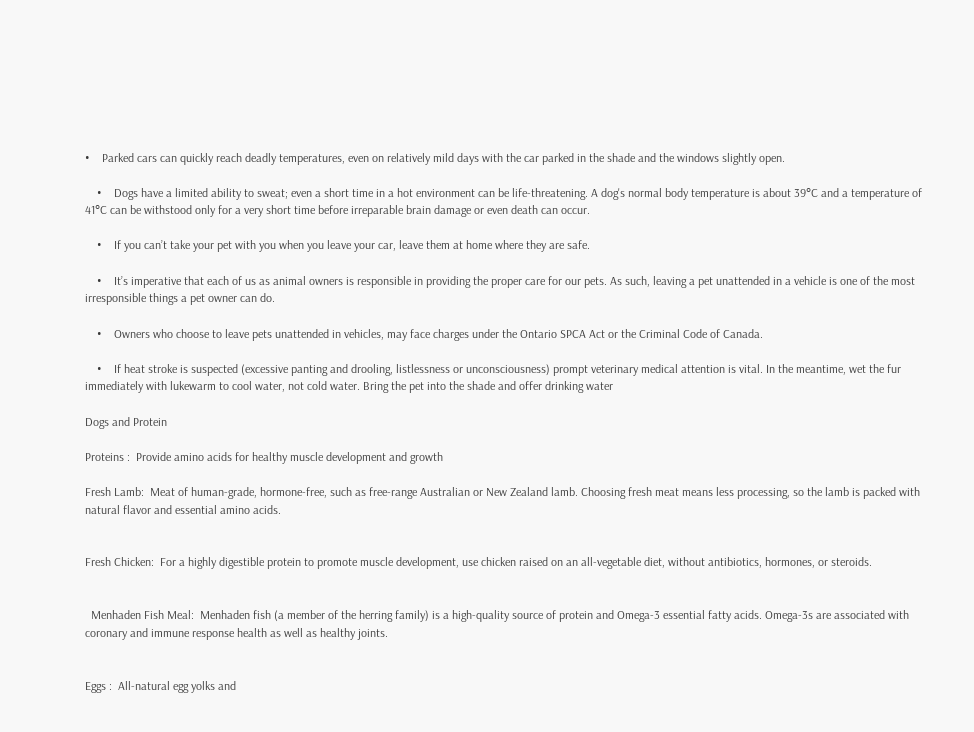•    Parked cars can quickly reach deadly temperatures, even on relatively mild days with the car parked in the shade and the windows slightly open.

    •    Dogs have a limited ability to sweat; even a short time in a hot environment can be life-threatening. A dog's normal body temperature is about 39°C and a temperature of 41°C can be withstood only for a very short time before irreparable brain damage or even death can occur.

    •    If you can’t take your pet with you when you leave your car, leave them at home where they are safe.

    •    It’s imperative that each of us as animal owners is responsible in providing the proper care for our pets. As such, leaving a pet unattended in a vehicle is one of the most irresponsible things a pet owner can do.

    •    Owners who choose to leave pets unattended in vehicles, may face charges under the Ontario SPCA Act or the Criminal Code of Canada.

    •    If heat stroke is suspected (excessive panting and drooling, listlessness or unconsciousness) prompt veterinary medical attention is vital. In the meantime, wet the fur immediately with lukewarm to cool water, not cold water. Bring the pet into the shade and offer drinking water

Dogs and Protein

Proteins :  Provide amino acids for healthy muscle development and growth

Fresh Lamb:  Meat of human-grade, hormone-free, such as free-range Australian or New Zealand lamb. Choosing fresh meat means less processing, so the lamb is packed with natural flavor and essential amino acids.


Fresh Chicken:  For a highly digestible protein to promote muscle development, use chicken raised on an all-vegetable diet, without antibiotics, hormones, or steroids.


  Menhaden Fish Meal:  Menhaden fish (a member of the herring family) is a high-quality source of protein and Omega-3 essential fatty acids. Omega-3s are associated with coronary and immune response health as well as healthy joints.


Eggs :  All-natural egg yolks and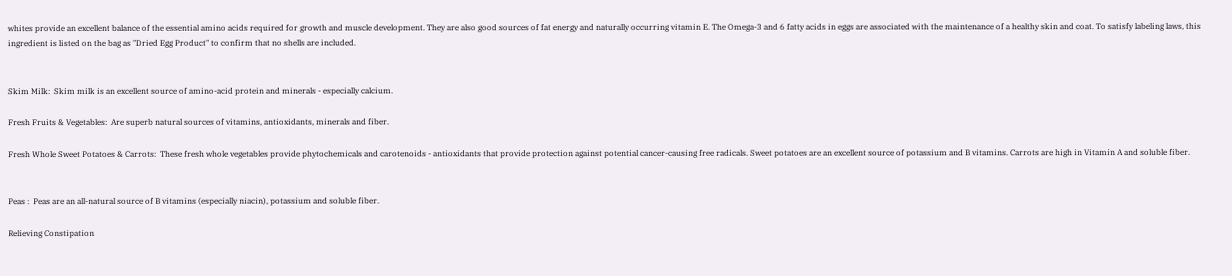whites provide an excellent balance of the essential amino acids required for growth and muscle development. They are also good sources of fat energy and naturally occurring vitamin E. The Omega-3 and 6 fatty acids in eggs are associated with the maintenance of a healthy skin and coat. To satisfy labeling laws, this ingredient is listed on the bag as "Dried Egg Product" to confirm that no shells are included.


Skim Milk:  Skim milk is an excellent source of amino-acid protein and minerals - especially calcium.

Fresh Fruits & Vegetables:  Are superb natural sources of vitamins, antioxidants, minerals and fiber.

Fresh Whole Sweet Potatoes & Carrots:  These fresh whole vegetables provide phytochemicals and carotenoids - antioxidants that provide protection against potential cancer-causing free radicals. Sweet potatoes are an excellent source of potassium and B vitamins. Carrots are high in Vitamin A and soluble fiber.


Peas :  Peas are an all-natural source of B vitamins (especially niacin), potassium and soluble fiber.

Relieving Constipation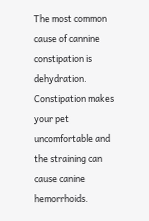The most common cause of cannine constipation is dehydration. Constipation makes your pet uncomfortable and the straining can cause canine hemorrhoids.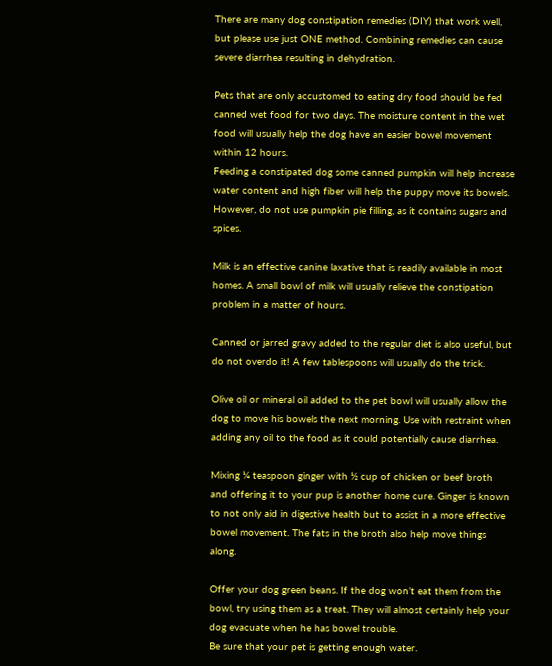There are many dog constipation remedies (DIY) that work well, but please use just ONE method. Combining remedies can cause severe diarrhea resulting in dehydration.

Pets that are only accustomed to eating dry food should be fed canned wet food for two days. The moisture content in the wet food will usually help the dog have an easier bowel movement within 12 hours.
Feeding a constipated dog some canned pumpkin will help increase water content and high fiber will help the puppy move its bowels. However, do not use pumpkin pie filling, as it contains sugars and spices.

Milk is an effective canine laxative that is readily available in most homes. A small bowl of milk will usually relieve the constipation problem in a matter of hours.

Canned or jarred gravy added to the regular diet is also useful, but do not overdo it! A few tablespoons will usually do the trick.

Olive oil or mineral oil added to the pet bowl will usually allow the dog to move his bowels the next morning. Use with restraint when adding any oil to the food as it could potentially cause diarrhea.

Mixing ¼ teaspoon ginger with ½ cup of chicken or beef broth and offering it to your pup is another home cure. Ginger is known to not only aid in digestive health but to assist in a more effective bowel movement. The fats in the broth also help move things along.

Offer your dog green beans. If the dog won’t eat them from the bowl, try using them as a treat. They will almost certainly help your dog evacuate when he has bowel trouble.
Be sure that your pet is getting enough water.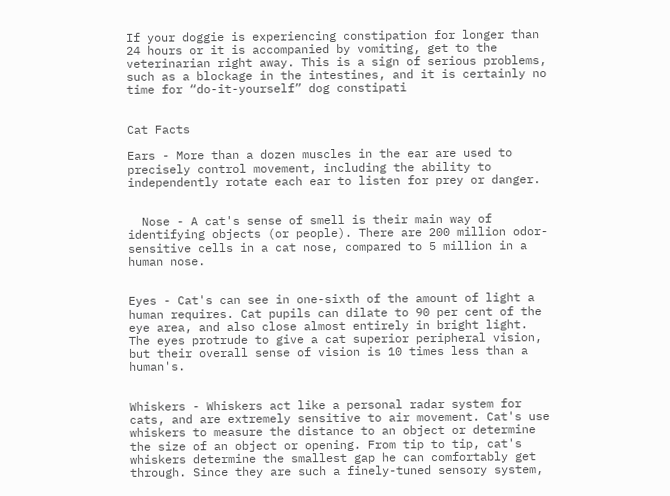If your doggie is experiencing constipation for longer than 24 hours or it is accompanied by vomiting, get to the veterinarian right away. This is a sign of serious problems, such as a blockage in the intestines, and it is certainly no time for “do-it-yourself” dog constipati


Cat Facts

Ears - More than a dozen muscles in the ear are used to precisely control movement, including the ability to independently rotate each ear to listen for prey or danger.


  Nose - A cat's sense of smell is their main way of identifying objects (or people). There are 200 million odor-sensitive cells in a cat nose, compared to 5 million in a human nose.


Eyes - Cat's can see in one-sixth of the amount of light a human requires. Cat pupils can dilate to 90 per cent of the eye area, and also close almost entirely in bright light. The eyes protrude to give a cat superior peripheral vision, but their overall sense of vision is 10 times less than a human's.


Whiskers - Whiskers act like a personal radar system for cats, and are extremely sensitive to air movement. Cat's use whiskers to measure the distance to an object or determine the size of an object or opening. From tip to tip, cat's whiskers determine the smallest gap he can comfortably get through. Since they are such a finely-tuned sensory system,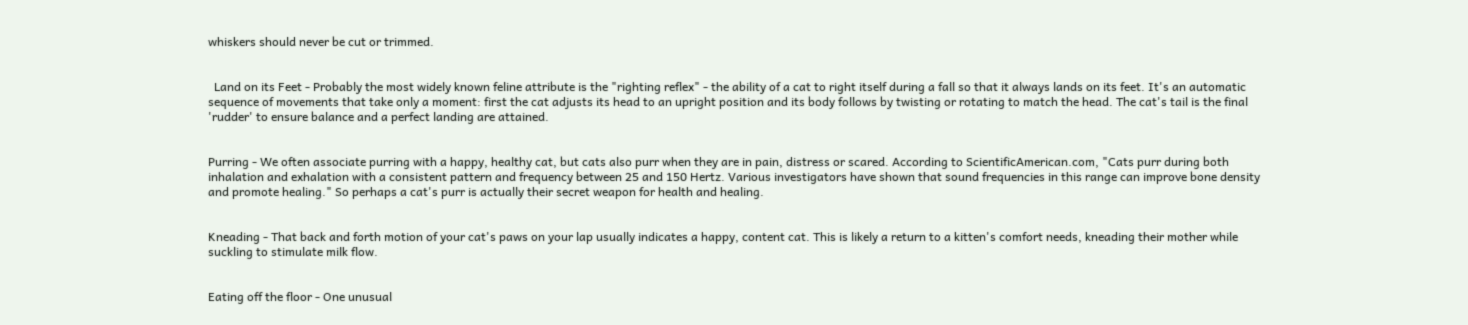whiskers should never be cut or trimmed.


  Land on its Feet - Probably the most widely known feline attribute is the "righting reflex" - the ability of a cat to right itself during a fall so that it always lands on its feet. It's an automatic sequence of movements that take only a moment: first the cat adjusts its head to an upright position and its body follows by twisting or rotating to match the head. The cat's tail is the final 'rudder' to ensure balance and a perfect landing are attained.


Purring - We often associate purring with a happy, healthy cat, but cats also purr when they are in pain, distress or scared. According to ScientificAmerican.com, "Cats purr during both inhalation and exhalation with a consistent pattern and frequency between 25 and 150 Hertz. Various investigators have shown that sound frequencies in this range can improve bone density and promote healing." So perhaps a cat's purr is actually their secret weapon for health and healing.


Kneading - That back and forth motion of your cat's paws on your lap usually indicates a happy, content cat. This is likely a return to a kitten's comfort needs, kneading their mother while suckling to stimulate milk flow.


Eating off the floor - One unusual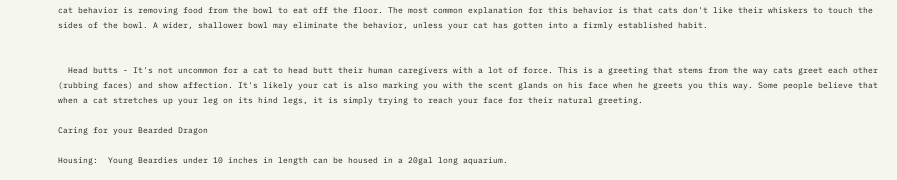cat behavior is removing food from the bowl to eat off the floor. The most common explanation for this behavior is that cats don't like their whiskers to touch the sides of the bowl. A wider, shallower bowl may eliminate the behavior, unless your cat has gotten into a firmly established habit.


  Head butts - It's not uncommon for a cat to head butt their human caregivers with a lot of force. This is a greeting that stems from the way cats greet each other (rubbing faces) and show affection. It's likely your cat is also marking you with the scent glands on his face when he greets you this way. Some people believe that when a cat stretches up your leg on its hind legs, it is simply trying to reach your face for their natural greeting.

Caring for your Bearded Dragon

Housing:  Young Beardies under 10 inches in length can be housed in a 20gal long aquarium.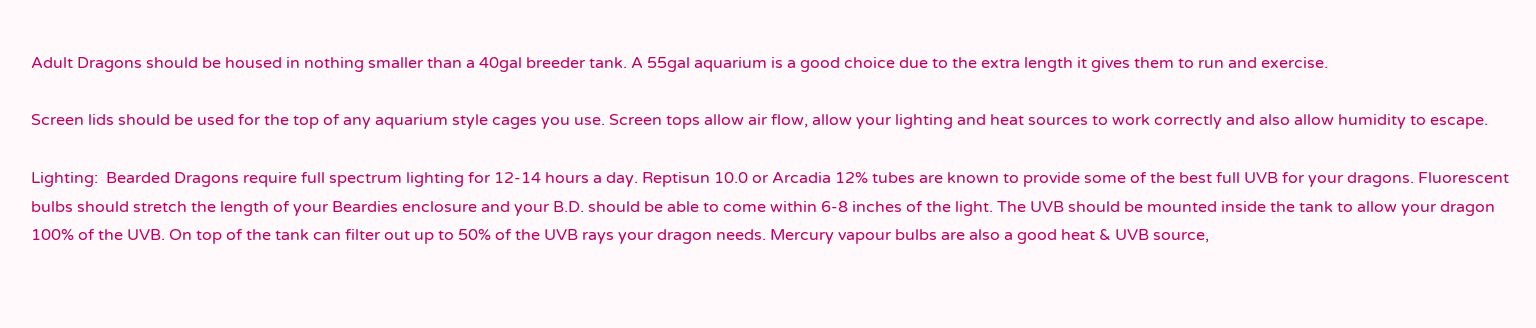Adult Dragons should be housed in nothing smaller than a 40gal breeder tank. A 55gal aquarium is a good choice due to the extra length it gives them to run and exercise.

Screen lids should be used for the top of any aquarium style cages you use. Screen tops allow air flow, allow your lighting and heat sources to work correctly and also allow humidity to escape.

Lighting:  Bearded Dragons require full spectrum lighting for 12-14 hours a day. Reptisun 10.0 or Arcadia 12% tubes are known to provide some of the best full UVB for your dragons. Fluorescent bulbs should stretch the length of your Beardies enclosure and your B.D. should be able to come within 6-8 inches of the light. The UVB should be mounted inside the tank to allow your dragon 100% of the UVB. On top of the tank can filter out up to 50% of the UVB rays your dragon needs. Mercury vapour bulbs are also a good heat & UVB source,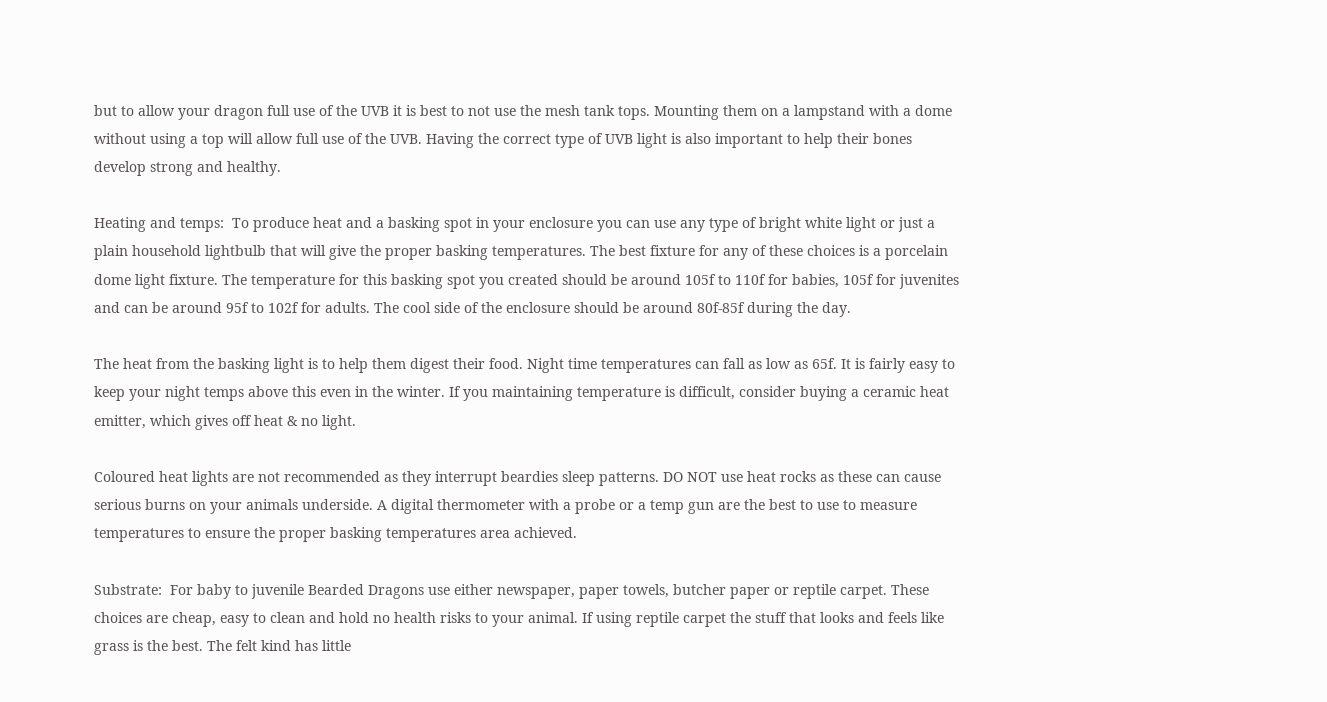but to allow your dragon full use of the UVB it is best to not use the mesh tank tops. Mounting them on a lampstand with a dome without using a top will allow full use of the UVB. Having the correct type of UVB light is also important to help their bones develop strong and healthy.

Heating and temps:  To produce heat and a basking spot in your enclosure you can use any type of bright white light or just a plain household lightbulb that will give the proper basking temperatures. The best fixture for any of these choices is a porcelain dome light fixture. The temperature for this basking spot you created should be around 105f to 110f for babies, 105f for juvenites and can be around 95f to 102f for adults. The cool side of the enclosure should be around 80f-85f during the day.

The heat from the basking light is to help them digest their food. Night time temperatures can fall as low as 65f. It is fairly easy to keep your night temps above this even in the winter. If you maintaining temperature is difficult, consider buying a ceramic heat emitter, which gives off heat & no light.

Coloured heat lights are not recommended as they interrupt beardies sleep patterns. DO NOT use heat rocks as these can cause serious burns on your animals underside. A digital thermometer with a probe or a temp gun are the best to use to measure temperatures to ensure the proper basking temperatures area achieved.

Substrate:  For baby to juvenile Bearded Dragons use either newspaper, paper towels, butcher paper or reptile carpet. These choices are cheap, easy to clean and hold no health risks to your animal. If using reptile carpet the stuff that looks and feels like grass is the best. The felt kind has little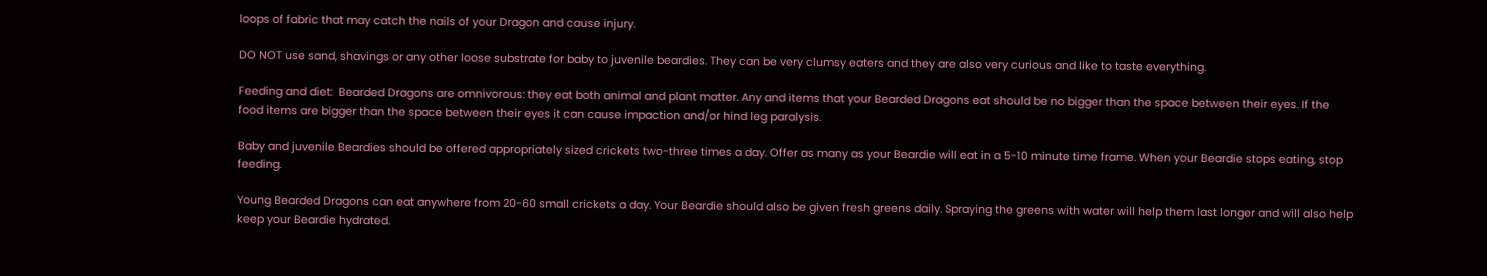loops of fabric that may catch the nails of your Dragon and cause injury.

DO NOT use sand, shavings or any other loose substrate for baby to juvenile beardies. They can be very clumsy eaters and they are also very curious and like to taste everything.

Feeding and diet:  Bearded Dragons are omnivorous: they eat both animal and plant matter. Any and items that your Bearded Dragons eat should be no bigger than the space between their eyes. If the food items are bigger than the space between their eyes it can cause impaction and/or hind leg paralysis.

Baby and juvenile Beardies should be offered appropriately sized crickets two-three times a day. Offer as many as your Beardie will eat in a 5-10 minute time frame. When your Beardie stops eating, stop feeding.

Young Bearded Dragons can eat anywhere from 20-60 small crickets a day. Your Beardie should also be given fresh greens daily. Spraying the greens with water will help them last longer and will also help keep your Beardie hydrated.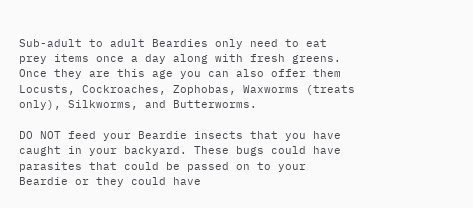Sub-adult to adult Beardies only need to eat prey items once a day along with fresh greens. Once they are this age you can also offer them Locusts, Cockroaches, Zophobas, Waxworms (treats only), Silkworms, and Butterworms.

DO NOT feed your Beardie insects that you have caught in your backyard. These bugs could have parasites that could be passed on to your Beardie or they could have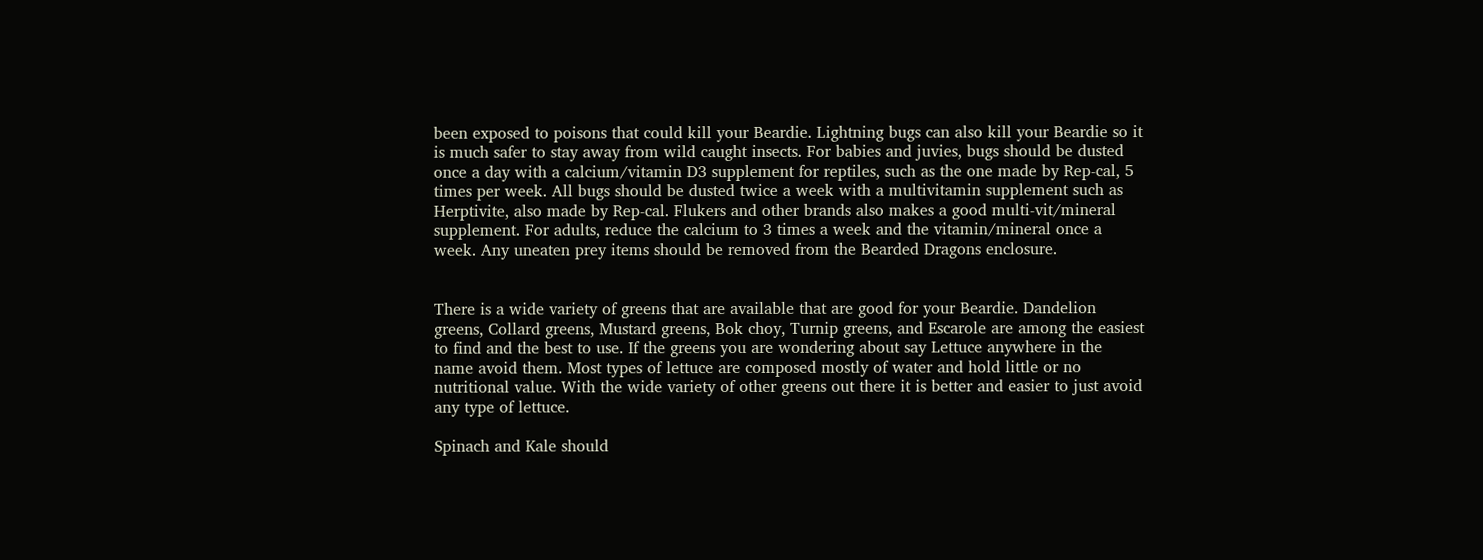been exposed to poisons that could kill your Beardie. Lightning bugs can also kill your Beardie so it is much safer to stay away from wild caught insects. For babies and juvies, bugs should be dusted once a day with a calcium/vitamin D3 supplement for reptiles, such as the one made by Rep-cal, 5 times per week. All bugs should be dusted twice a week with a multivitamin supplement such as Herptivite, also made by Rep-cal. Flukers and other brands also makes a good multi-vit/mineral supplement. For adults, reduce the calcium to 3 times a week and the vitamin/mineral once a week. Any uneaten prey items should be removed from the Bearded Dragons enclosure.


There is a wide variety of greens that are available that are good for your Beardie. Dandelion greens, Collard greens, Mustard greens, Bok choy, Turnip greens, and Escarole are among the easiest to find and the best to use. If the greens you are wondering about say Lettuce anywhere in the name avoid them. Most types of lettuce are composed mostly of water and hold little or no nutritional value. With the wide variety of other greens out there it is better and easier to just avoid any type of lettuce.

Spinach and Kale should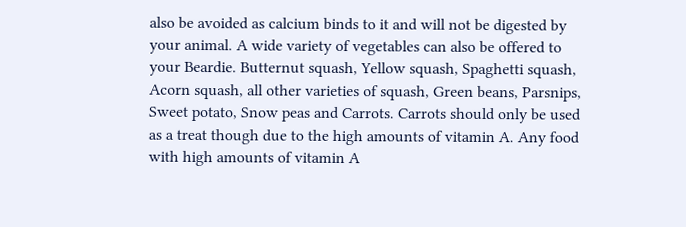also be avoided as calcium binds to it and will not be digested by your animal. A wide variety of vegetables can also be offered to your Beardie. Butternut squash, Yellow squash, Spaghetti squash, Acorn squash, all other varieties of squash, Green beans, Parsnips, Sweet potato, Snow peas and Carrots. Carrots should only be used as a treat though due to the high amounts of vitamin A. Any food with high amounts of vitamin A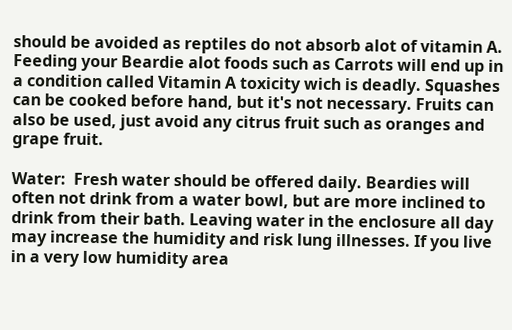should be avoided as reptiles do not absorb alot of vitamin A. Feeding your Beardie alot foods such as Carrots will end up in a condition called Vitamin A toxicity wich is deadly. Squashes can be cooked before hand, but it's not necessary. Fruits can also be used, just avoid any citrus fruit such as oranges and grape fruit.

Water:  Fresh water should be offered daily. Beardies will often not drink from a water bowl, but are more inclined to drink from their bath. Leaving water in the enclosure all day may increase the humidity and risk lung illnesses. If you live in a very low humidity area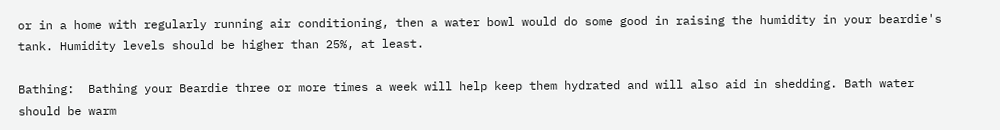or in a home with regularly running air conditioning, then a water bowl would do some good in raising the humidity in your beardie's tank. Humidity levels should be higher than 25%, at least.

Bathing:  Bathing your Beardie three or more times a week will help keep them hydrated and will also aid in shedding. Bath water should be warm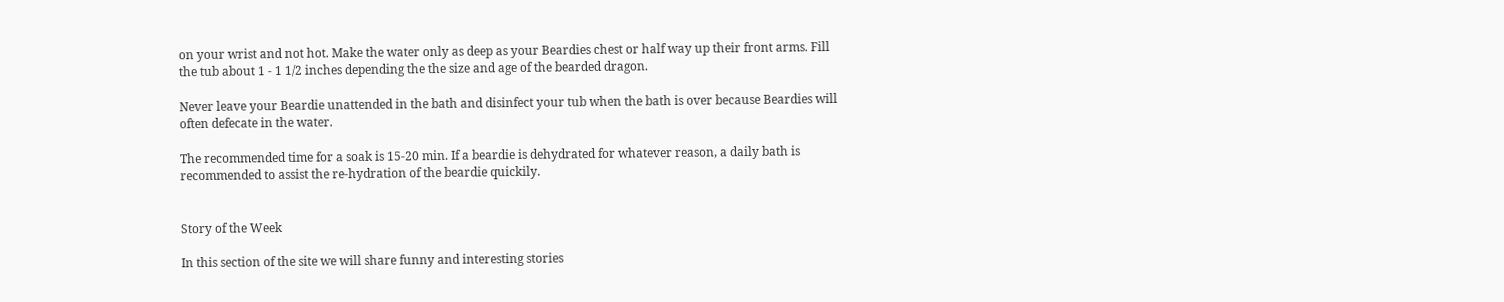on your wrist and not hot. Make the water only as deep as your Beardies chest or half way up their front arms. Fill the tub about 1 - 1 1/2 inches depending the the size and age of the bearded dragon.

Never leave your Beardie unattended in the bath and disinfect your tub when the bath is over because Beardies will often defecate in the water.

The recommended time for a soak is 15-20 min. If a beardie is dehydrated for whatever reason, a daily bath is recommended to assist the re-hydration of the beardie quickily.


Story of the Week

In this section of the site we will share funny and interesting stories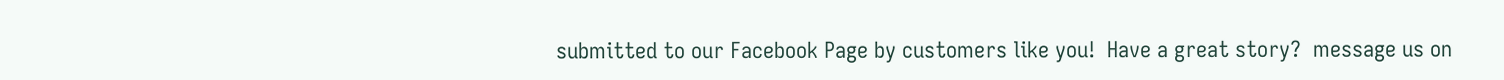submitted to our Facebook Page by customers like you!  Have a great story?  message us on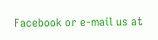Facebook or e-mail us at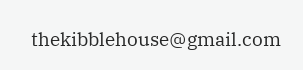thekibblehouse@gmail.com